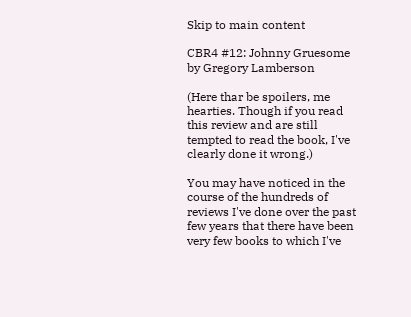Skip to main content

CBR4 #12: Johnny Gruesome by Gregory Lamberson

(Here thar be spoilers, me hearties. Though if you read this review and are still tempted to read the book, I've clearly done it wrong.)

You may have noticed in the course of the hundreds of reviews I've done over the past few years that there have been very few books to which I've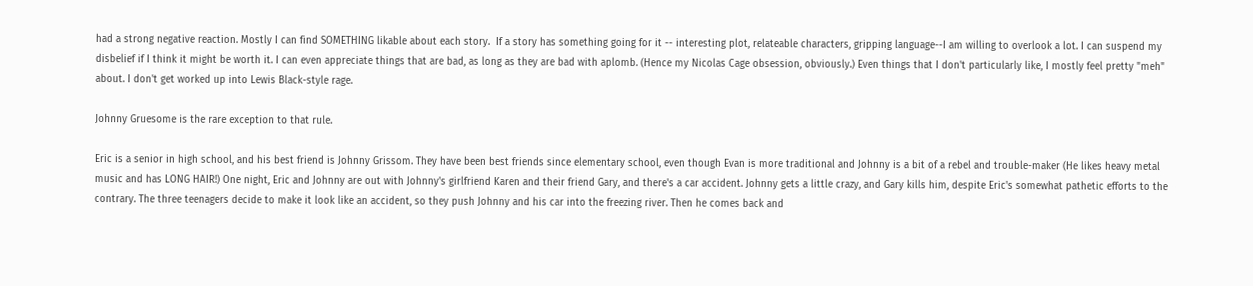had a strong negative reaction. Mostly I can find SOMETHING likable about each story.  If a story has something going for it -- interesting plot, relateable characters, gripping language--I am willing to overlook a lot. I can suspend my disbelief if I think it might be worth it. I can even appreciate things that are bad, as long as they are bad with aplomb. (Hence my Nicolas Cage obsession, obviously.) Even things that I don't particularly like, I mostly feel pretty "meh" about. I don't get worked up into Lewis Black-style rage.

Johnny Gruesome is the rare exception to that rule.

Eric is a senior in high school, and his best friend is Johnny Grissom. They have been best friends since elementary school, even though Evan is more traditional and Johnny is a bit of a rebel and trouble-maker (He likes heavy metal music and has LONG HAIR!) One night, Eric and Johnny are out with Johnny's girlfriend Karen and their friend Gary, and there's a car accident. Johnny gets a little crazy, and Gary kills him, despite Eric's somewhat pathetic efforts to the contrary. The three teenagers decide to make it look like an accident, so they push Johnny and his car into the freezing river. Then he comes back and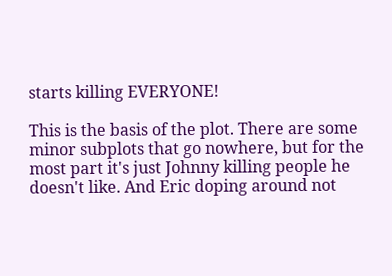starts killing EVERYONE!

This is the basis of the plot. There are some minor subplots that go nowhere, but for the most part it's just Johnny killing people he doesn't like. And Eric doping around not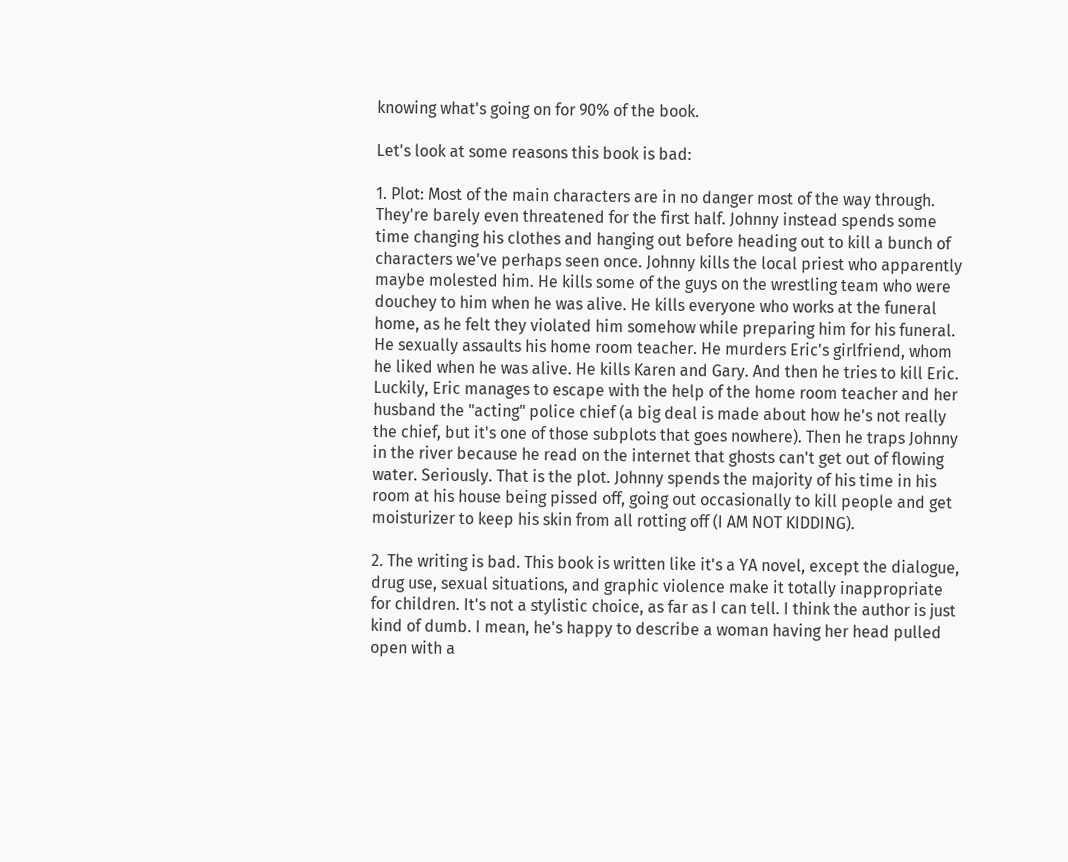knowing what's going on for 90% of the book.

Let's look at some reasons this book is bad:

1. Plot: Most of the main characters are in no danger most of the way through. They're barely even threatened for the first half. Johnny instead spends some time changing his clothes and hanging out before heading out to kill a bunch of characters we've perhaps seen once. Johnny kills the local priest who apparently maybe molested him. He kills some of the guys on the wrestling team who were douchey to him when he was alive. He kills everyone who works at the funeral home, as he felt they violated him somehow while preparing him for his funeral. He sexually assaults his home room teacher. He murders Eric's girlfriend, whom he liked when he was alive. He kills Karen and Gary. And then he tries to kill Eric. Luckily, Eric manages to escape with the help of the home room teacher and her husband the "acting" police chief (a big deal is made about how he's not really the chief, but it's one of those subplots that goes nowhere). Then he traps Johnny in the river because he read on the internet that ghosts can't get out of flowing water. Seriously. That is the plot. Johnny spends the majority of his time in his room at his house being pissed off, going out occasionally to kill people and get moisturizer to keep his skin from all rotting off (I AM NOT KIDDING).

2. The writing is bad. This book is written like it's a YA novel, except the dialogue, drug use, sexual situations, and graphic violence make it totally inappropriate for children. It's not a stylistic choice, as far as I can tell. I think the author is just kind of dumb. I mean, he's happy to describe a woman having her head pulled open with a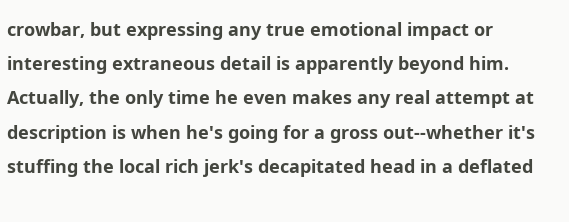crowbar, but expressing any true emotional impact or interesting extraneous detail is apparently beyond him. Actually, the only time he even makes any real attempt at description is when he's going for a gross out--whether it's stuffing the local rich jerk's decapitated head in a deflated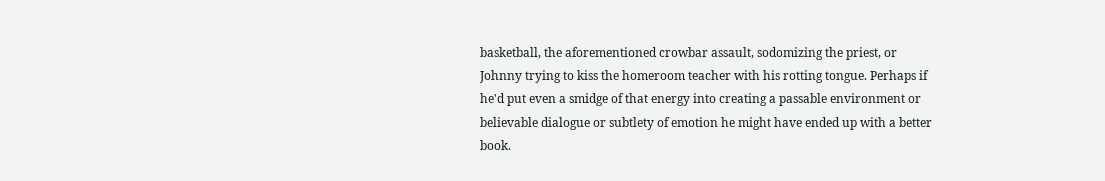basketball, the aforementioned crowbar assault, sodomizing the priest, or Johnny trying to kiss the homeroom teacher with his rotting tongue. Perhaps if he'd put even a smidge of that energy into creating a passable environment or believable dialogue or subtlety of emotion he might have ended up with a better book.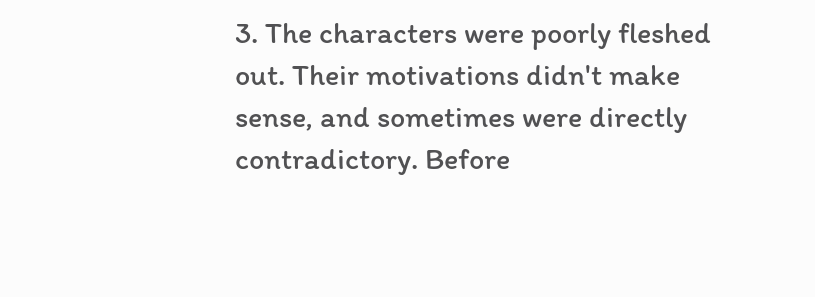3. The characters were poorly fleshed out. Their motivations didn't make sense, and sometimes were directly contradictory. Before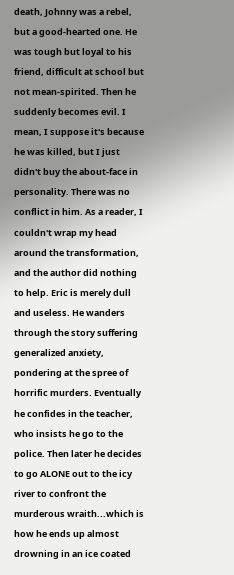death, Johnny was a rebel, but a good-hearted one. He was tough but loyal to his friend, difficult at school but not mean-spirited. Then he suddenly becomes evil. I mean, I suppose it's because he was killed, but I just didn't buy the about-face in personality. There was no conflict in him. As a reader, I couldn't wrap my head around the transformation, and the author did nothing to help. Eric is merely dull and useless. He wanders through the story suffering generalized anxiety, pondering at the spree of horrific murders. Eventually he confides in the teacher, who insists he go to the police. Then later he decides to go ALONE out to the icy river to confront the murderous wraith...which is how he ends up almost drowning in an ice coated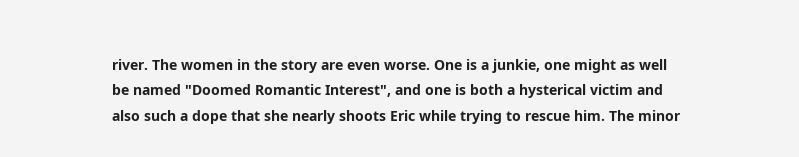river. The women in the story are even worse. One is a junkie, one might as well be named "Doomed Romantic Interest", and one is both a hysterical victim and also such a dope that she nearly shoots Eric while trying to rescue him. The minor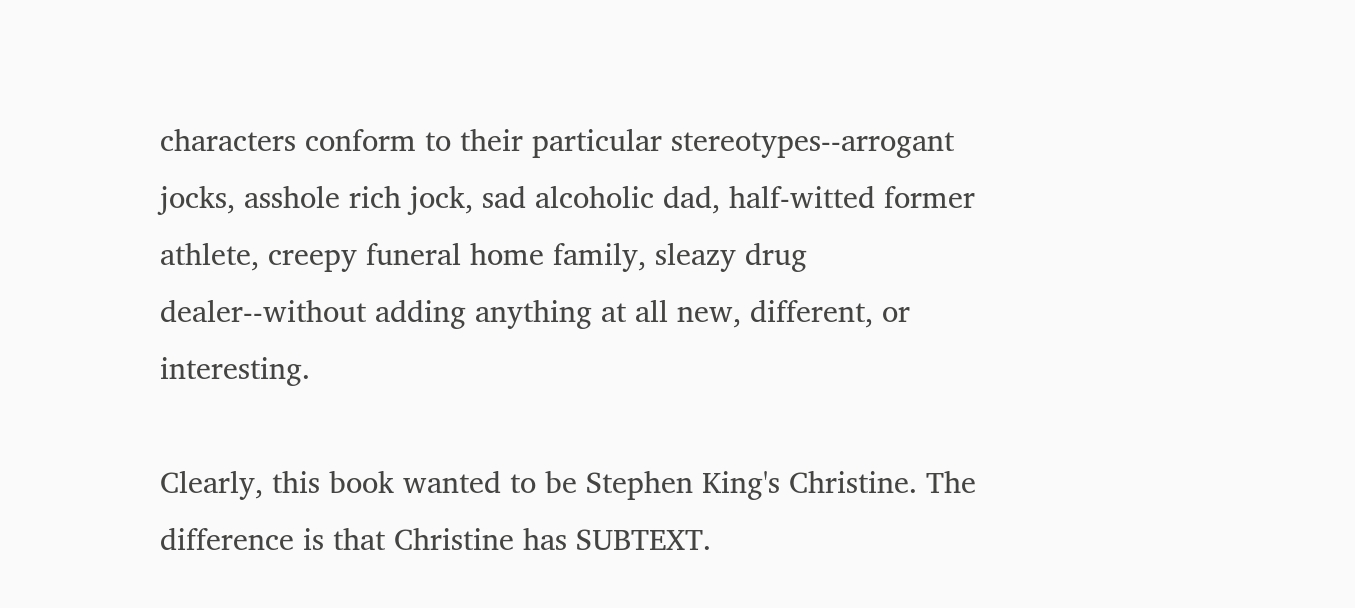characters conform to their particular stereotypes--arrogant jocks, asshole rich jock, sad alcoholic dad, half-witted former athlete, creepy funeral home family, sleazy drug dealer--without adding anything at all new, different, or interesting.

Clearly, this book wanted to be Stephen King's Christine. The difference is that Christine has SUBTEXT.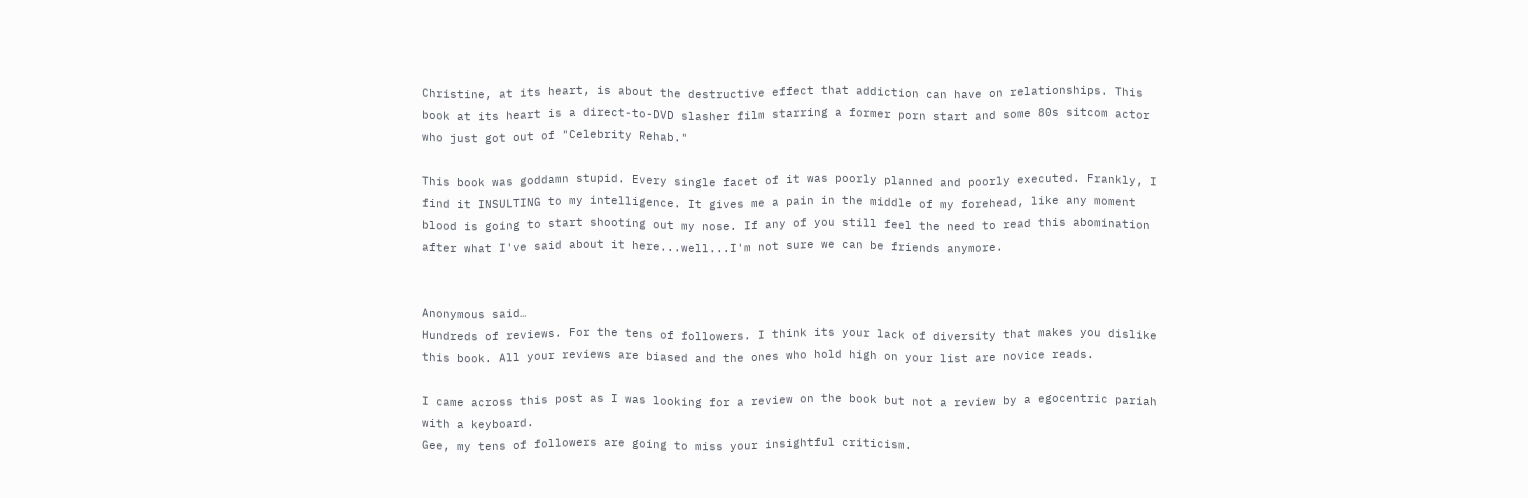Christine, at its heart, is about the destructive effect that addiction can have on relationships. This book at its heart is a direct-to-DVD slasher film starring a former porn start and some 80s sitcom actor who just got out of "Celebrity Rehab."

This book was goddamn stupid. Every single facet of it was poorly planned and poorly executed. Frankly, I find it INSULTING to my intelligence. It gives me a pain in the middle of my forehead, like any moment blood is going to start shooting out my nose. If any of you still feel the need to read this abomination after what I've said about it here...well...I'm not sure we can be friends anymore.


Anonymous said…
Hundreds of reviews. For the tens of followers. I think its your lack of diversity that makes you dislike this book. All your reviews are biased and the ones who hold high on your list are novice reads.

I came across this post as I was looking for a review on the book but not a review by a egocentric pariah with a keyboard.
Gee, my tens of followers are going to miss your insightful criticism.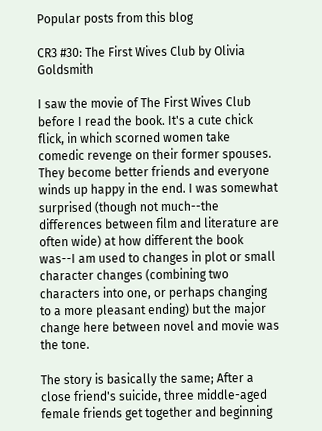Popular posts from this blog

CR3 #30: The First Wives Club by Olivia Goldsmith

I saw the movie of The First Wives Club before I read the book. It's a cute chick flick, in which scorned women take comedic revenge on their former spouses. They become better friends and everyone winds up happy in the end. I was somewhat surprised (though not much--the differences between film and literature are often wide) at how different the book was--I am used to changes in plot or small character changes (combining two characters into one, or perhaps changing to a more pleasant ending) but the major change here between novel and movie was the tone.

The story is basically the same; After a close friend's suicide, three middle-aged female friends get together and beginning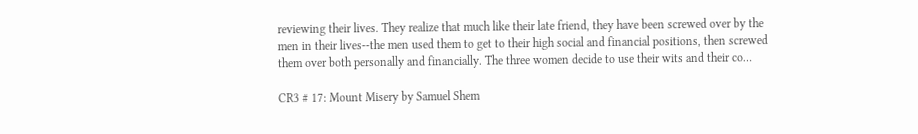reviewing their lives. They realize that much like their late friend, they have been screwed over by the men in their lives--the men used them to get to their high social and financial positions, then screwed them over both personally and financially. The three women decide to use their wits and their co…

CR3 # 17: Mount Misery by Samuel Shem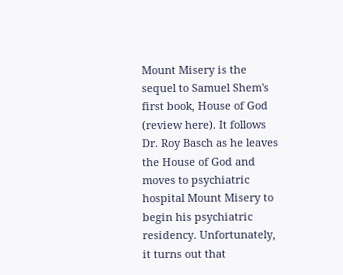Mount Misery is the sequel to Samuel Shem's first book, House of God (review here). It follows Dr. Roy Basch as he leaves the House of God and moves to psychiatric hospital Mount Misery to begin his psychiatric residency. Unfortunately, it turns out that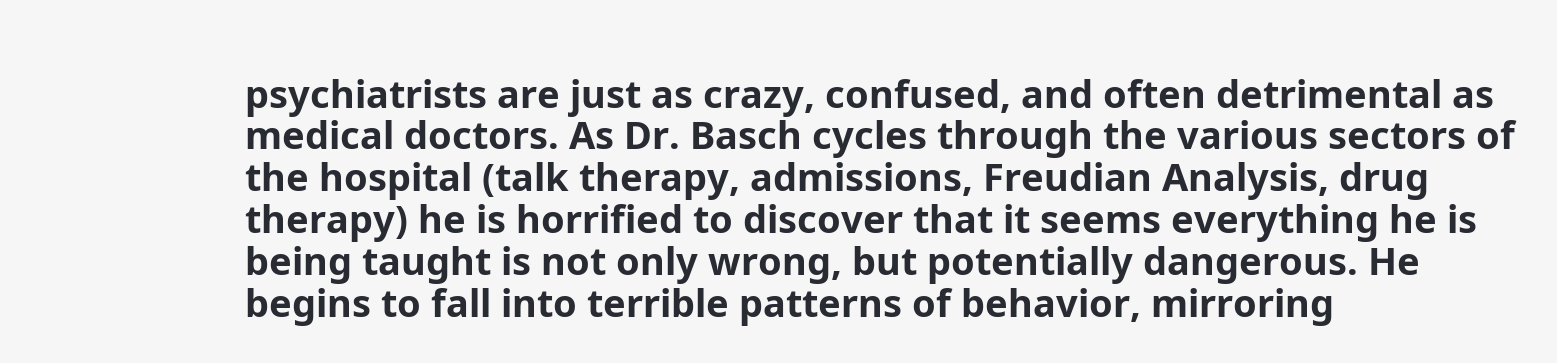psychiatrists are just as crazy, confused, and often detrimental as medical doctors. As Dr. Basch cycles through the various sectors of the hospital (talk therapy, admissions, Freudian Analysis, drug therapy) he is horrified to discover that it seems everything he is being taught is not only wrong, but potentially dangerous. He begins to fall into terrible patterns of behavior, mirroring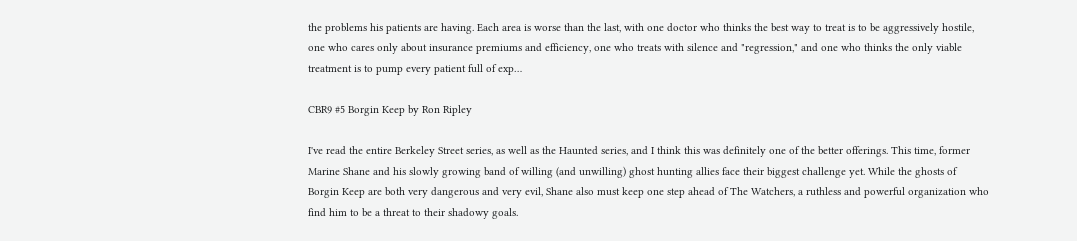the problems his patients are having. Each area is worse than the last, with one doctor who thinks the best way to treat is to be aggressively hostile, one who cares only about insurance premiums and efficiency, one who treats with silence and "regression," and one who thinks the only viable treatment is to pump every patient full of exp…

CBR9 #5 Borgin Keep by Ron Ripley

I've read the entire Berkeley Street series, as well as the Haunted series, and I think this was definitely one of the better offerings. This time, former Marine Shane and his slowly growing band of willing (and unwilling) ghost hunting allies face their biggest challenge yet. While the ghosts of Borgin Keep are both very dangerous and very evil, Shane also must keep one step ahead of The Watchers, a ruthless and powerful organization who find him to be a threat to their shadowy goals.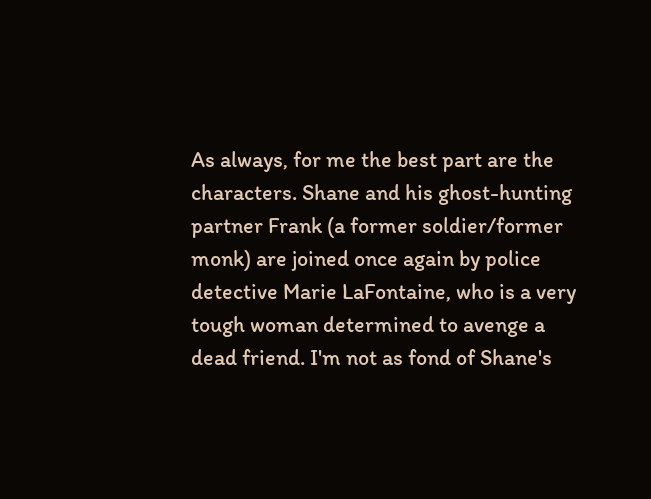As always, for me the best part are the characters. Shane and his ghost-hunting partner Frank (a former soldier/former monk) are joined once again by police detective Marie LaFontaine, who is a very tough woman determined to avenge a dead friend. I'm not as fond of Shane's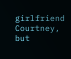girlfriend Courtney, but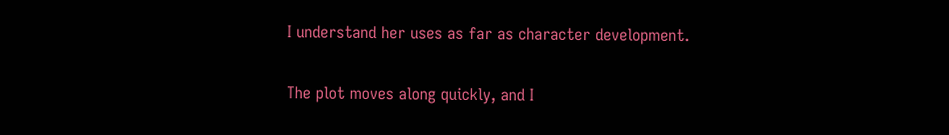I understand her uses as far as character development.

The plot moves along quickly, and I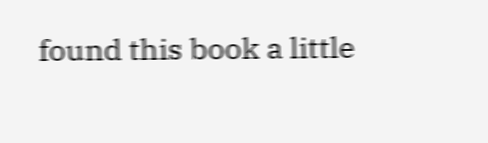found this book a little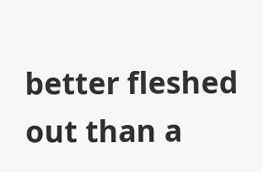better fleshed out than a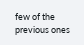few of the previous ones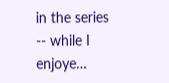in the series -- while I enjoye…